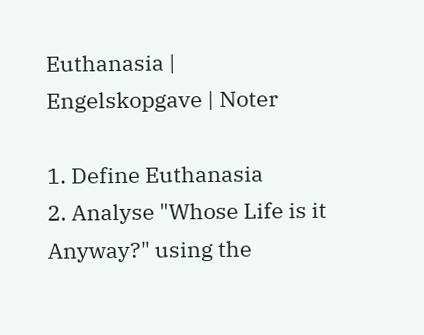Euthanasia | Engelskopgave | Noter

1. Define Euthanasia
2. Analyse "Whose Life is it Anyway?" using the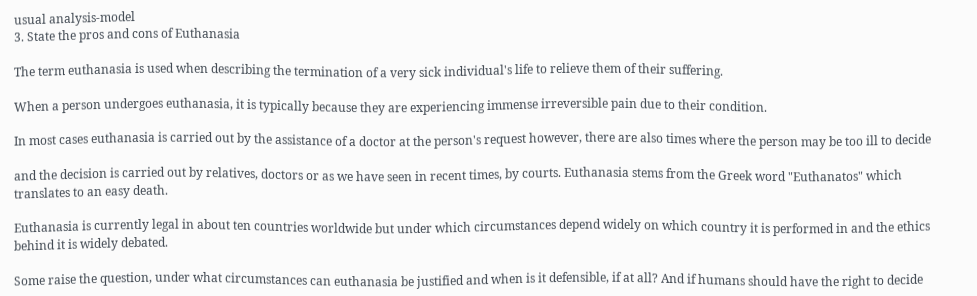usual analysis-model
3. State the pros and cons of Euthanasia

The term euthanasia is used when describing the termination of a very sick individual's life to relieve them of their suffering.

When a person undergoes euthanasia, it is typically because they are experiencing immense irreversible pain due to their condition.

In most cases euthanasia is carried out by the assistance of a doctor at the person's request however, there are also times where the person may be too ill to decide

and the decision is carried out by relatives, doctors or as we have seen in recent times, by courts. Euthanasia stems from the Greek word "Euthanatos" which translates to an easy death.

Euthanasia is currently legal in about ten countries worldwide but under which circumstances depend widely on which country it is performed in and the ethics behind it is widely debated.

Some raise the question, under what circumstances can euthanasia be justified and when is it defensible, if at all? And if humans should have the right to decide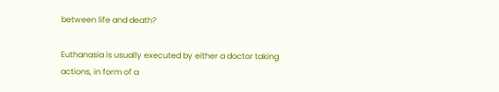between life and death?

Euthanasia is usually executed by either a doctor taking actions, in form of a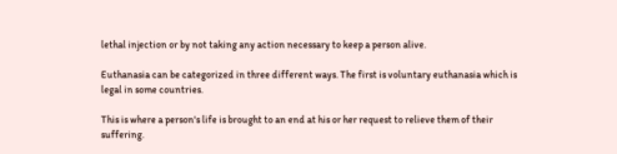lethal injection or by not taking any action necessary to keep a person alive.

Euthanasia can be categorized in three different ways. The first is voluntary euthanasia which is legal in some countries.

This is where a person's life is brought to an end at his or her request to relieve them of their suffering.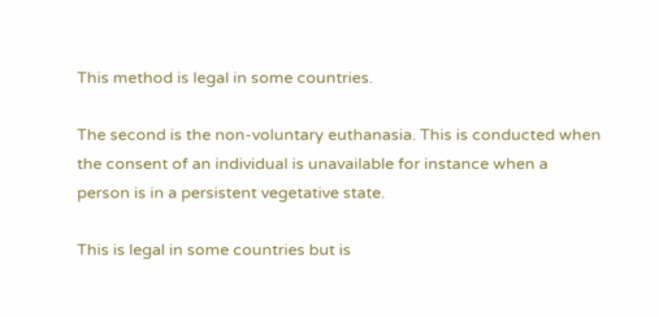This method is legal in some countries.

The second is the non-voluntary euthanasia. This is conducted when the consent of an individual is unavailable for instance when a person is in a persistent vegetative state.

This is legal in some countries but is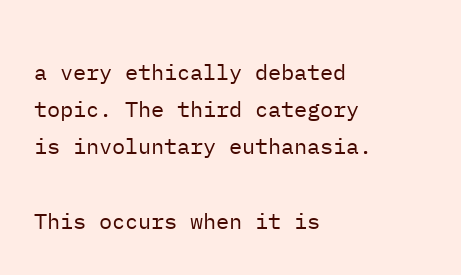a very ethically debated topic. The third category is involuntary euthanasia.

This occurs when it is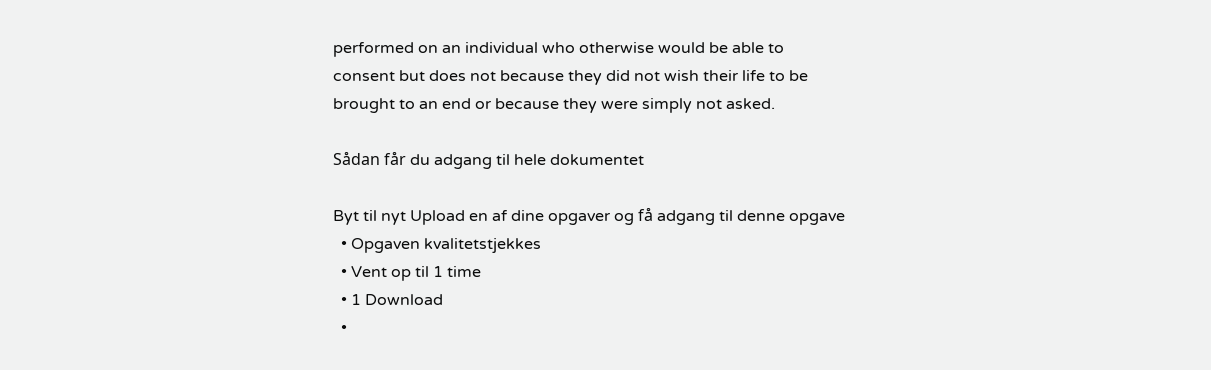performed on an individual who otherwise would be able to consent but does not because they did not wish their life to be brought to an end or because they were simply not asked.

Sådan får du adgang til hele dokumentet

Byt til nyt Upload en af dine opgaver og få adgang til denne opgave
  • Opgaven kvalitetstjekkes
  • Vent op til 1 time
  • 1 Download
  •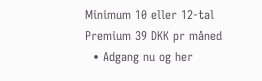Minimum 10 eller 12-tal
Premium 39 DKK pr måned
  • Adgang nu og her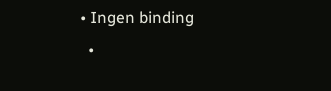• Ingen binding
  •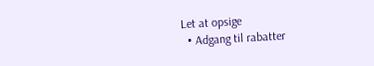Let at opsige
  • Adgang til rabatter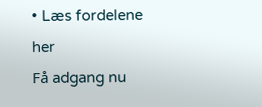• Læs fordelene her
Få adgang nu